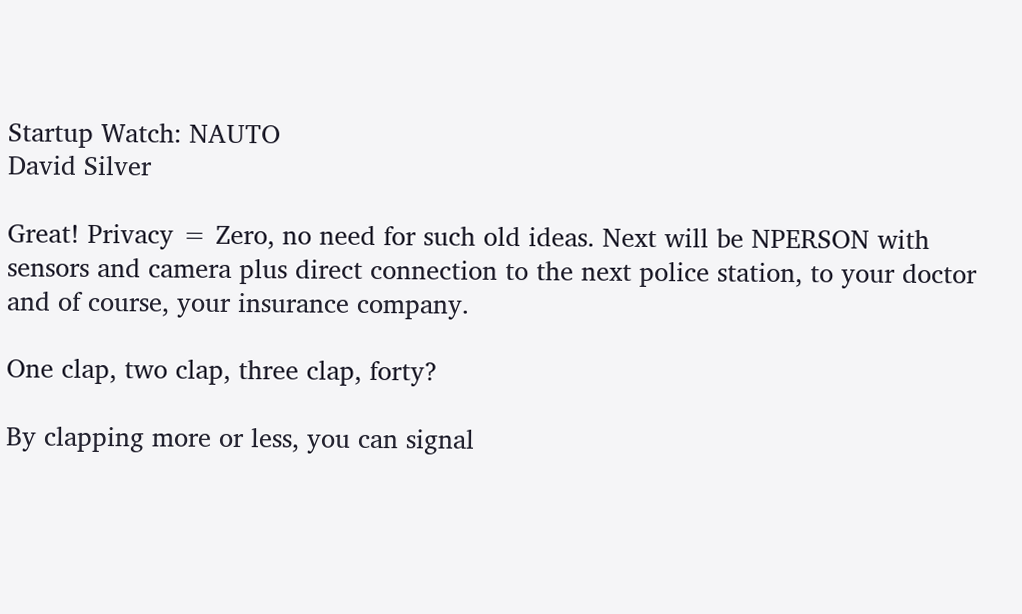Startup Watch: NAUTO
David Silver

Great! Privacy = Zero, no need for such old ideas. Next will be NPERSON with sensors and camera plus direct connection to the next police station, to your doctor and of course, your insurance company.

One clap, two clap, three clap, forty?

By clapping more or less, you can signal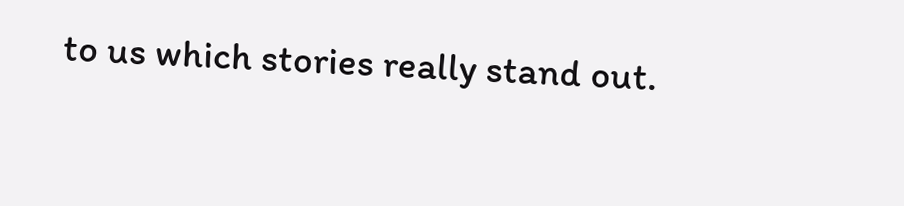to us which stories really stand out.